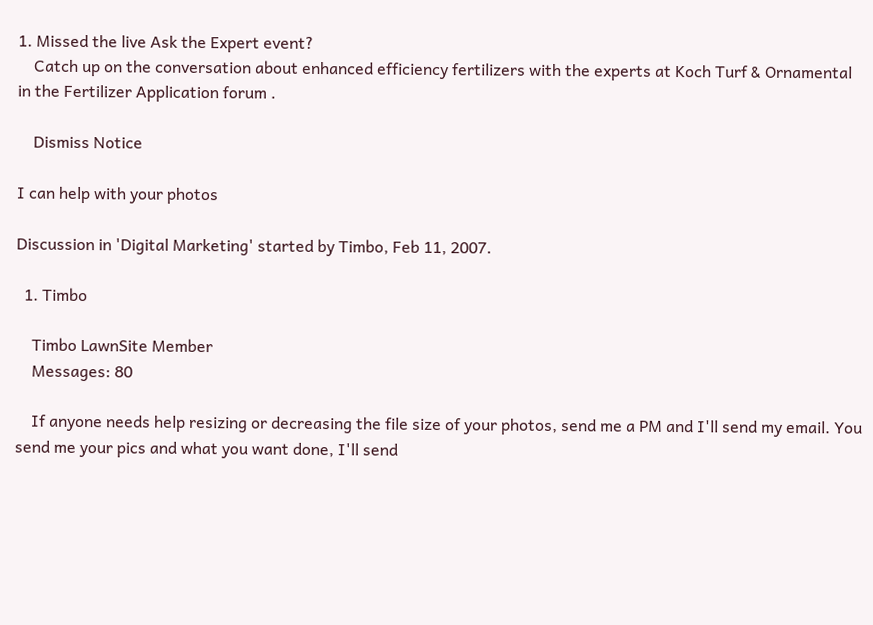1. Missed the live Ask the Expert event?
    Catch up on the conversation about enhanced efficiency fertilizers with the experts at Koch Turf & Ornamental in the Fertilizer Application forum .

    Dismiss Notice

I can help with your photos

Discussion in 'Digital Marketing' started by Timbo, Feb 11, 2007.

  1. Timbo

    Timbo LawnSite Member
    Messages: 80

    If anyone needs help resizing or decreasing the file size of your photos, send me a PM and I'll send my email. You send me your pics and what you want done, I'll send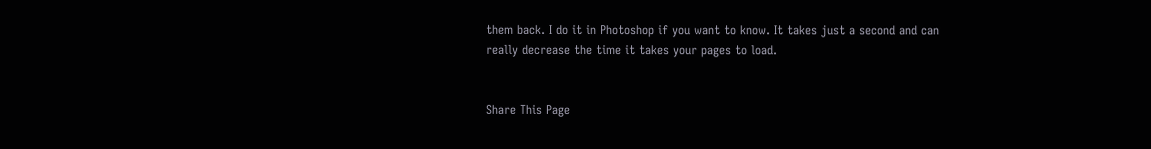them back. I do it in Photoshop if you want to know. It takes just a second and can really decrease the time it takes your pages to load.


Share This Page